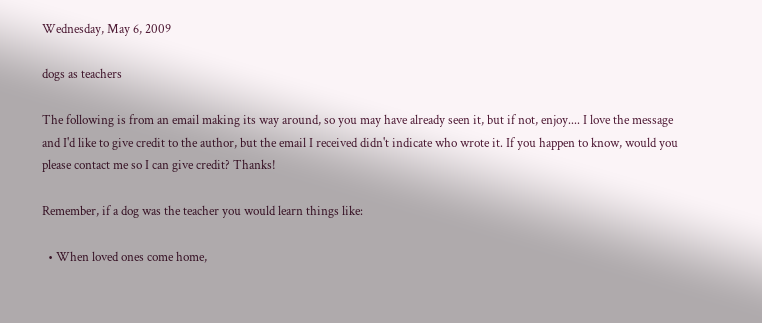Wednesday, May 6, 2009

dogs as teachers

The following is from an email making its way around, so you may have already seen it, but if not, enjoy.... I love the message and I'd like to give credit to the author, but the email I received didn't indicate who wrote it. If you happen to know, would you please contact me so I can give credit? Thanks!

Remember, if a dog was the teacher you would learn things like:

  • When loved ones come home,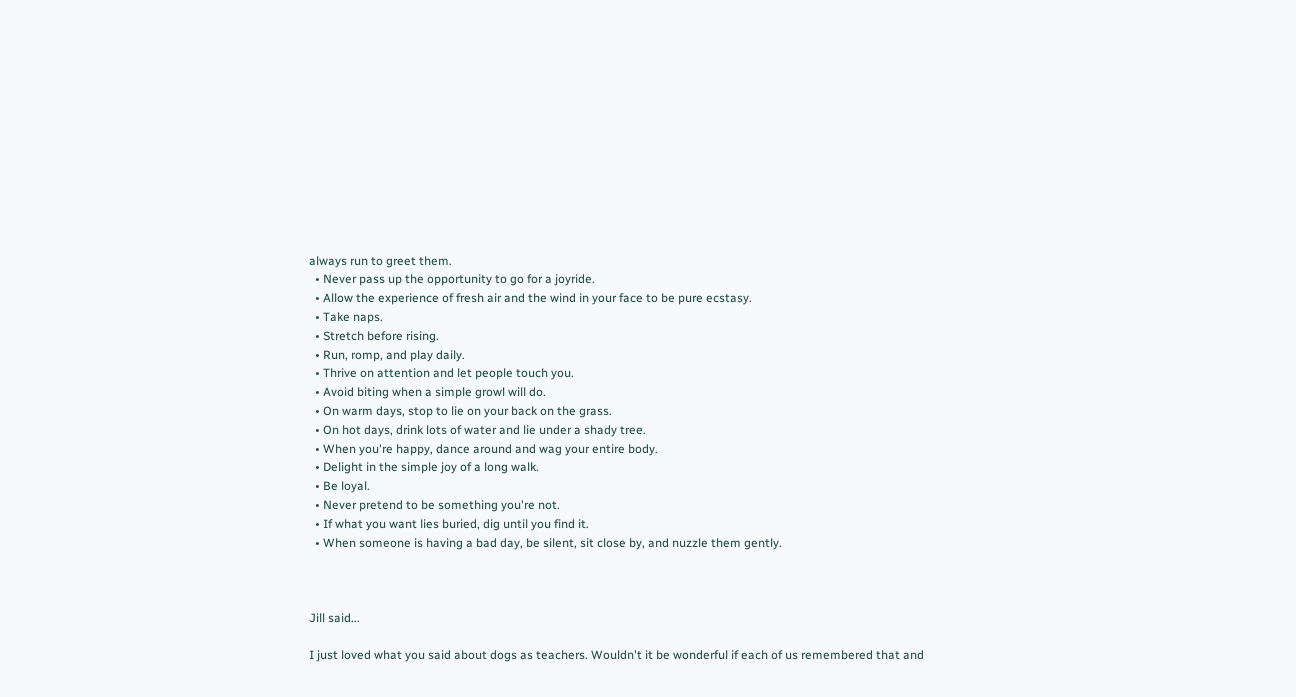always run to greet them.
  • Never pass up the opportunity to go for a joyride.
  • Allow the experience of fresh air and the wind in your face to be pure ecstasy.
  • Take naps.
  • Stretch before rising.
  • Run, romp, and play daily.
  • Thrive on attention and let people touch you.
  • Avoid biting when a simple growl will do.
  • On warm days, stop to lie on your back on the grass.
  • On hot days, drink lots of water and lie under a shady tree.
  • When you're happy, dance around and wag your entire body.
  • Delight in the simple joy of a long walk.
  • Be loyal.
  • Never pretend to be something you're not.
  • If what you want lies buried, dig until you find it.
  • When someone is having a bad day, be silent, sit close by, and nuzzle them gently.



Jill said...

I just loved what you said about dogs as teachers. Wouldn't it be wonderful if each of us remembered that and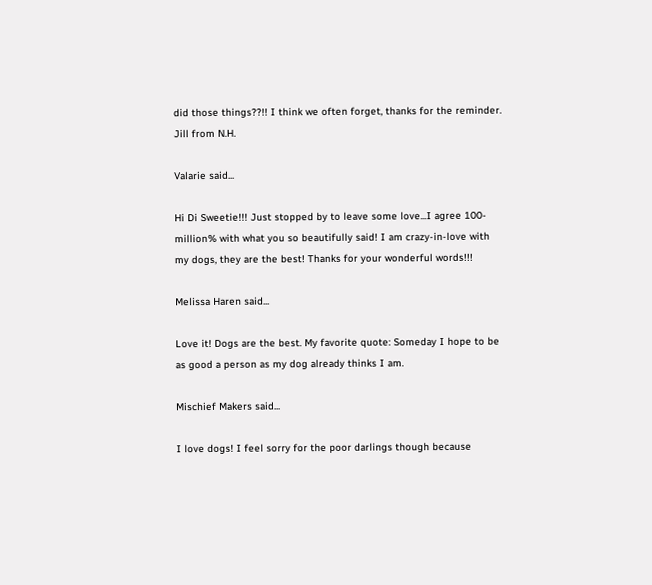did those things??!! I think we often forget, thanks for the reminder.
Jill from N.H.

Valarie said...

Hi Di Sweetie!!! Just stopped by to leave some love...I agree 100-million% with what you so beautifully said! I am crazy-in-love with my dogs, they are the best! Thanks for your wonderful words!!!

Melissa Haren said...

Love it! Dogs are the best. My favorite quote: Someday I hope to be as good a person as my dog already thinks I am.

Mischief Makers said...

I love dogs! I feel sorry for the poor darlings though because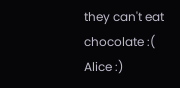they can't eat chocolate :(
Alice :)